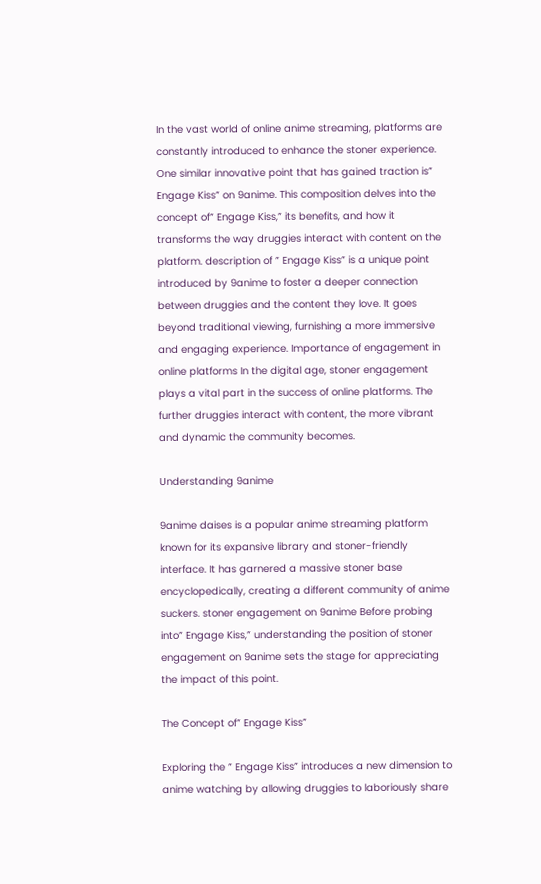In the vast world of online anime streaming, platforms are constantly introduced to enhance the stoner experience. One similar innovative point that has gained traction is” Engage Kiss” on 9anime. This composition delves into the concept of” Engage Kiss,” its benefits, and how it transforms the way druggies interact with content on the platform. description of ” Engage Kiss” is a unique point introduced by 9anime to foster a deeper connection between druggies and the content they love. It goes beyond traditional viewing, furnishing a more immersive and engaging experience. Importance of engagement in online platforms In the digital age, stoner engagement plays a vital part in the success of online platforms. The further druggies interact with content, the more vibrant and dynamic the community becomes.

Understanding 9anime

9anime daises is a popular anime streaming platform known for its expansive library and stoner-friendly interface. It has garnered a massive stoner base encyclopedically, creating a different community of anime suckers. stoner engagement on 9anime Before probing into” Engage Kiss,” understanding the position of stoner engagement on 9anime sets the stage for appreciating the impact of this point.

The Concept of” Engage Kiss”

Exploring the ” Engage Kiss” introduces a new dimension to anime watching by allowing druggies to laboriously share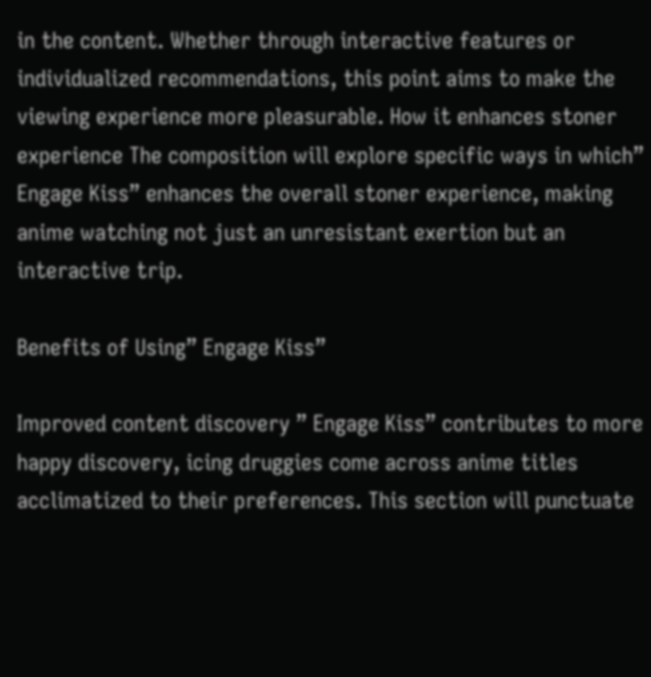in the content. Whether through interactive features or individualized recommendations, this point aims to make the viewing experience more pleasurable. How it enhances stoner experience The composition will explore specific ways in which” Engage Kiss” enhances the overall stoner experience, making anime watching not just an unresistant exertion but an interactive trip.

Benefits of Using” Engage Kiss”

Improved content discovery ” Engage Kiss” contributes to more happy discovery, icing druggies come across anime titles acclimatized to their preferences. This section will punctuate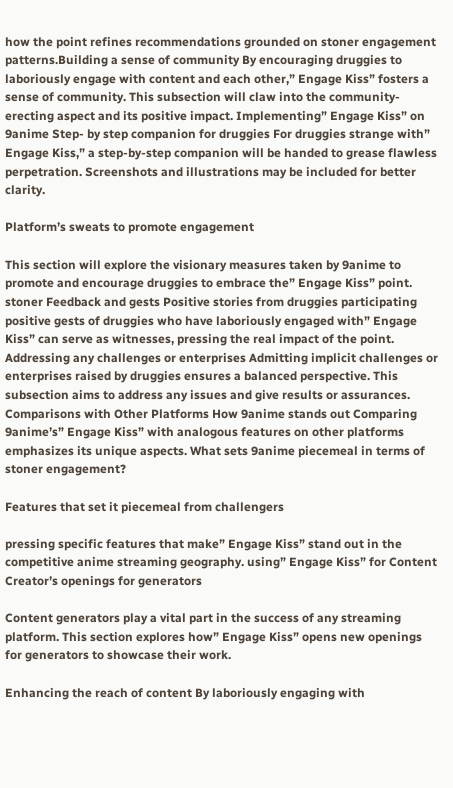how the point refines recommendations grounded on stoner engagement patterns.Building a sense of community By encouraging druggies to laboriously engage with content and each other,” Engage Kiss” fosters a sense of community. This subsection will claw into the community-erecting aspect and its positive impact. Implementing” Engage Kiss” on 9anime Step- by step companion for druggies For druggies strange with” Engage Kiss,” a step-by-step companion will be handed to grease flawless perpetration. Screenshots and illustrations may be included for better clarity.

Platform’s sweats to promote engagement

This section will explore the visionary measures taken by 9anime to promote and encourage druggies to embrace the” Engage Kiss” point. stoner Feedback and gests Positive stories from druggies participating positive gests of druggies who have laboriously engaged with” Engage Kiss” can serve as witnesses, pressing the real impact of the point. Addressing any challenges or enterprises Admitting implicit challenges or enterprises raised by druggies ensures a balanced perspective. This subsection aims to address any issues and give results or assurances. Comparisons with Other Platforms How 9anime stands out Comparing 9anime’s” Engage Kiss” with analogous features on other platforms emphasizes its unique aspects. What sets 9anime piecemeal in terms of stoner engagement?

Features that set it piecemeal from challengers

pressing specific features that make” Engage Kiss” stand out in the competitive anime streaming geography. using” Engage Kiss” for Content Creator’s openings for generators

Content generators play a vital part in the success of any streaming platform. This section explores how” Engage Kiss” opens new openings for generators to showcase their work.

Enhancing the reach of content By laboriously engaging with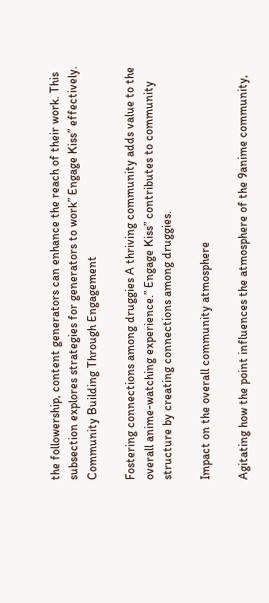the followership, content generators can enhance the reach of their work. This subsection explores strategies for generators to work” Engage Kiss” effectively. Community Building Through Engagement

Fostering connections among druggies A thriving community adds value to the overall anime-watching experience.” Engage Kiss” contributes to community structure by creating connections among druggies.

Impact on the overall community atmosphere

Agitating how the point influences the atmosphere of the 9anime community,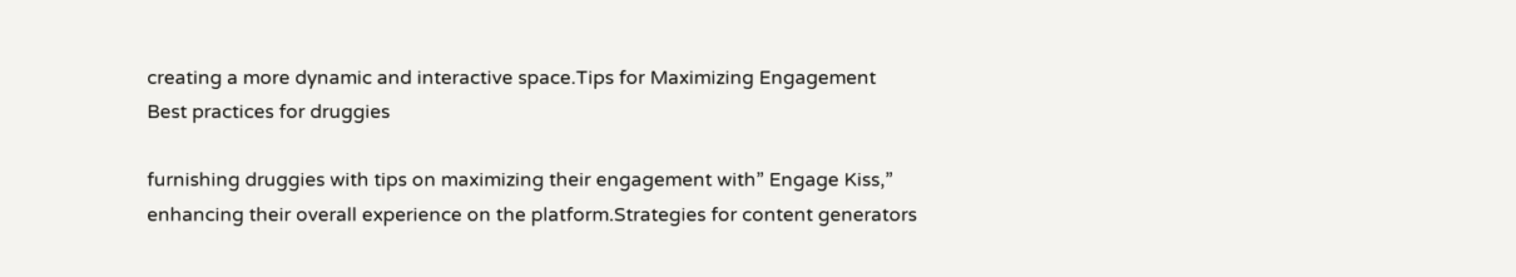creating a more dynamic and interactive space.Tips for Maximizing Engagement Best practices for druggies

furnishing druggies with tips on maximizing their engagement with” Engage Kiss,” enhancing their overall experience on the platform.Strategies for content generators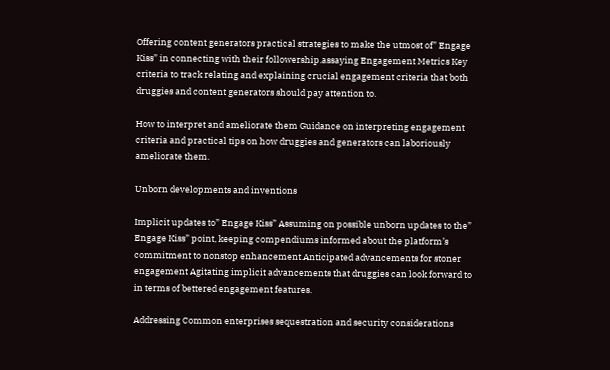Offering content generators practical strategies to make the utmost of” Engage Kiss” in connecting with their followership.assaying Engagement Metrics Key criteria to track relating and explaining crucial engagement criteria that both druggies and content generators should pay attention to.

How to interpret and ameliorate them Guidance on interpreting engagement criteria and practical tips on how druggies and generators can laboriously ameliorate them.

Unborn developments and inventions

Implicit updates to” Engage Kiss” Assuming on possible unborn updates to the” Engage Kiss” point, keeping compendiums informed about the platform’s commitment to nonstop enhancement.Anticipated advancements for stoner engagement Agitating implicit advancements that druggies can look forward to in terms of bettered engagement features.

Addressing Common enterprises sequestration and security considerations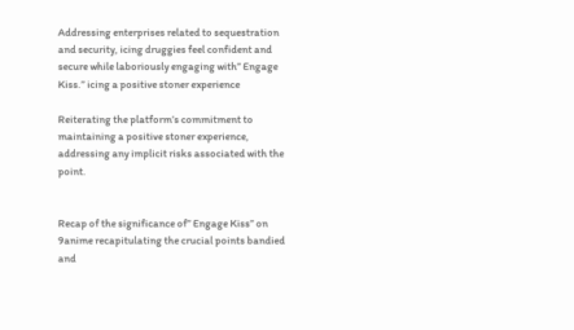Addressing enterprises related to sequestration and security, icing druggies feel confident and secure while laboriously engaging with” Engage Kiss.” icing a positive stoner experience

Reiterating the platform’s commitment to maintaining a positive stoner experience, addressing any implicit risks associated with the point.


Recap of the significance of” Engage Kiss” on 9anime recapitulating the crucial points bandied and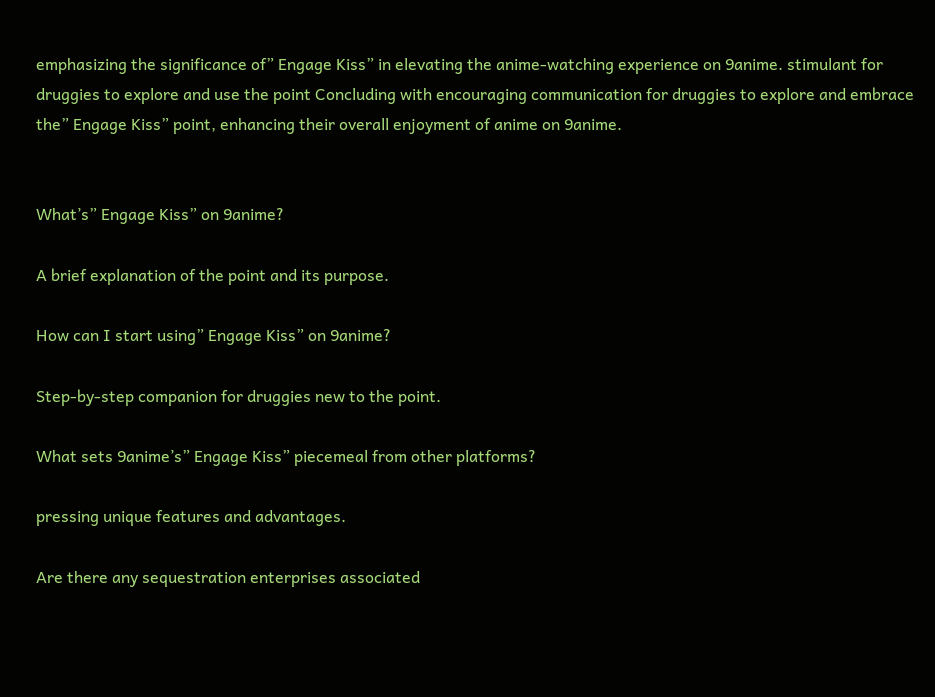emphasizing the significance of” Engage Kiss” in elevating the anime-watching experience on 9anime. stimulant for druggies to explore and use the point Concluding with encouraging communication for druggies to explore and embrace the” Engage Kiss” point, enhancing their overall enjoyment of anime on 9anime.


What’s” Engage Kiss” on 9anime?

A brief explanation of the point and its purpose.

How can I start using” Engage Kiss” on 9anime?

Step-by-step companion for druggies new to the point.

What sets 9anime’s” Engage Kiss” piecemeal from other platforms?

pressing unique features and advantages.

Are there any sequestration enterprises associated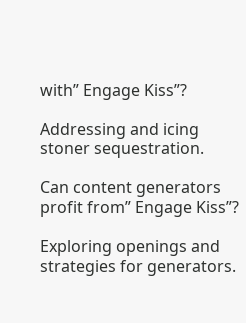with” Engage Kiss”?

Addressing and icing stoner sequestration.

Can content generators profit from” Engage Kiss”?

Exploring openings and strategies for generators.